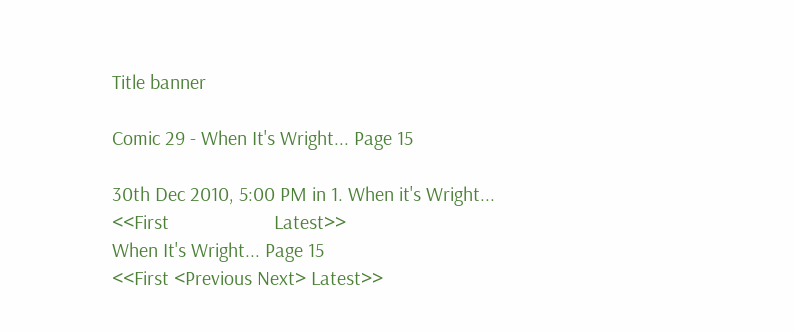Title banner

Comic 29 - When It's Wright... Page 15

30th Dec 2010, 5:00 PM in 1. When it's Wright...
<<First                     Latest>>
When It's Wright... Page 15
<<First <Previous Next> Latest>>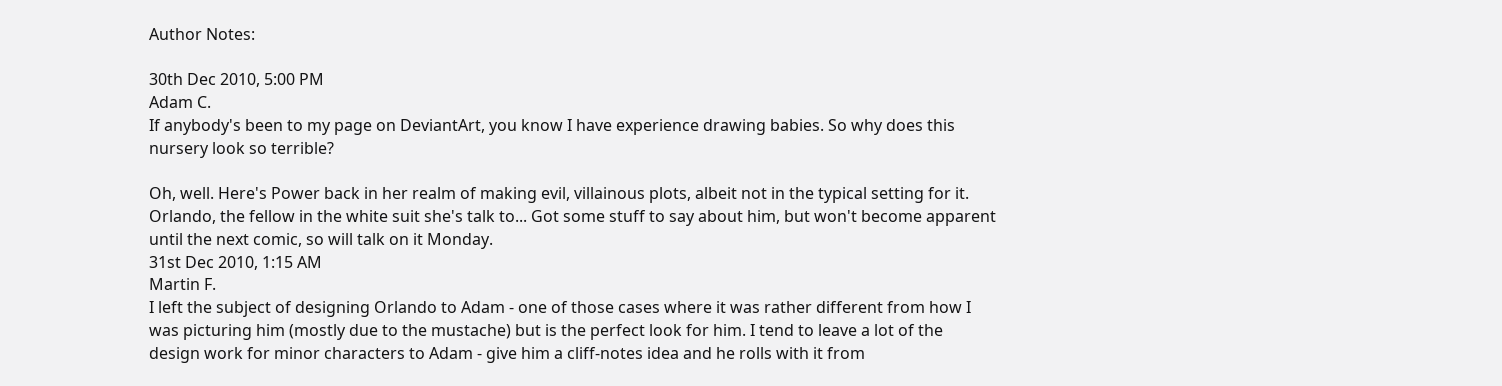Author Notes:

30th Dec 2010, 5:00 PM
Adam C.
If anybody's been to my page on DeviantArt, you know I have experience drawing babies. So why does this nursery look so terrible?

Oh, well. Here's Power back in her realm of making evil, villainous plots, albeit not in the typical setting for it. Orlando, the fellow in the white suit she's talk to... Got some stuff to say about him, but won't become apparent until the next comic, so will talk on it Monday.
31st Dec 2010, 1:15 AM
Martin F.
I left the subject of designing Orlando to Adam - one of those cases where it was rather different from how I was picturing him (mostly due to the mustache) but is the perfect look for him. I tend to leave a lot of the design work for minor characters to Adam - give him a cliff-notes idea and he rolls with it from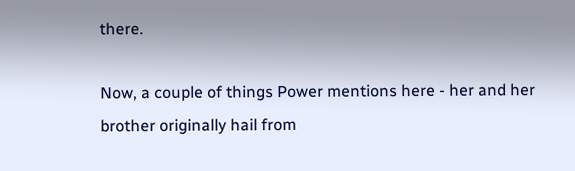there.

Now, a couple of things Power mentions here - her and her brother originally hail from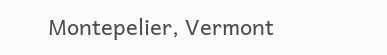Montepelier, Vermont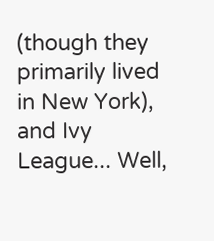(though they primarily lived in New York), and Ivy League... Well,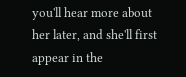you'll hear more about her later, and she'll first appear in the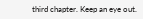third chapter. Keep an eye out.